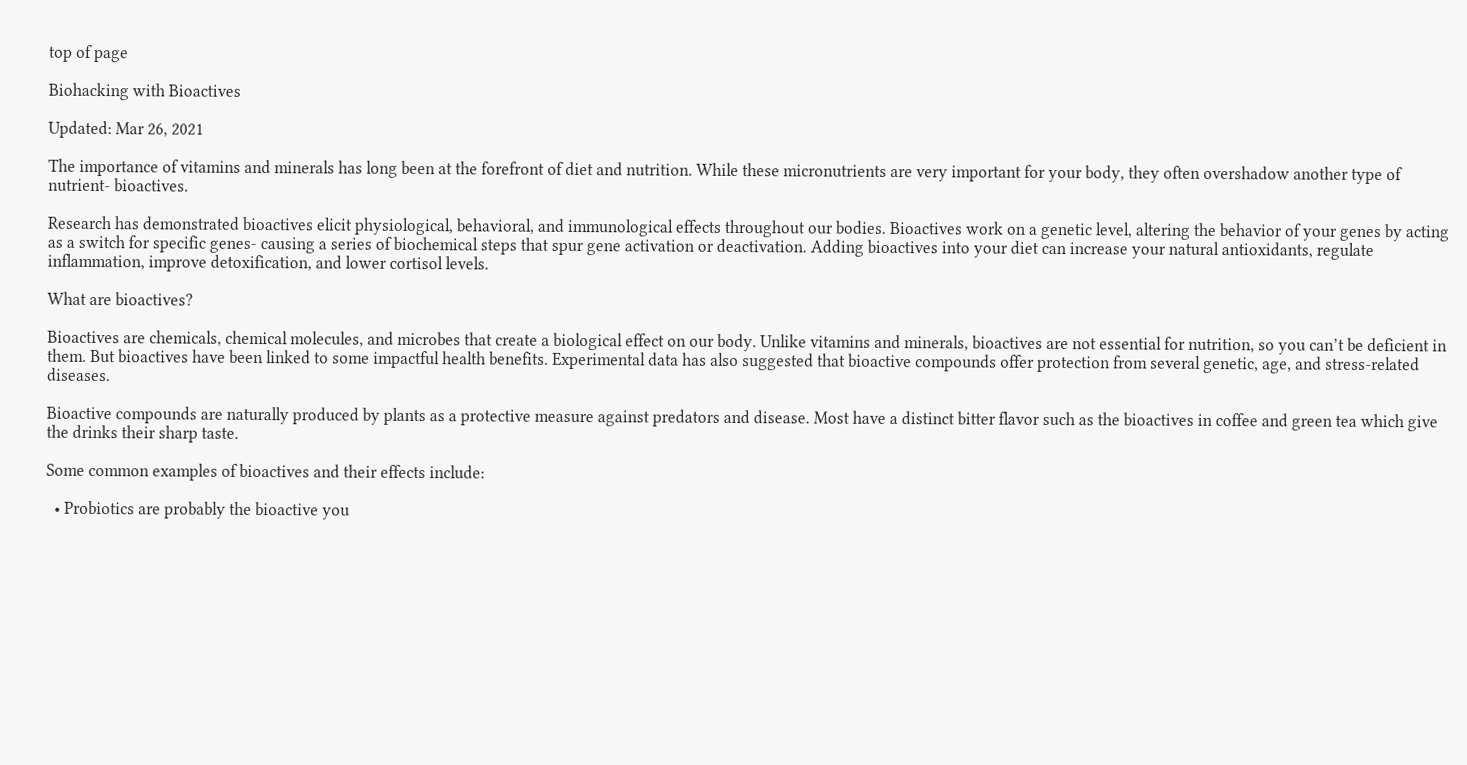top of page

Biohacking with Bioactives

Updated: Mar 26, 2021

The importance of vitamins and minerals has long been at the forefront of diet and nutrition. While these micronutrients are very important for your body, they often overshadow another type of nutrient- bioactives.

Research has demonstrated bioactives elicit physiological, behavioral, and immunological effects throughout our bodies. Bioactives work on a genetic level, altering the behavior of your genes by acting as a switch for specific genes- causing a series of biochemical steps that spur gene activation or deactivation. Adding bioactives into your diet can increase your natural antioxidants, regulate inflammation, improve detoxification, and lower cortisol levels.

What are bioactives?

Bioactives are chemicals, chemical molecules, and microbes that create a biological effect on our body. Unlike vitamins and minerals, bioactives are not essential for nutrition, so you can’t be deficient in them. But bioactives have been linked to some impactful health benefits. Experimental data has also suggested that bioactive compounds offer protection from several genetic, age, and stress-related diseases.

Bioactive compounds are naturally produced by plants as a protective measure against predators and disease. Most have a distinct bitter flavor such as the bioactives in coffee and green tea which give the drinks their sharp taste.

Some common examples of bioactives and their effects include:

  • Probiotics are probably the bioactive you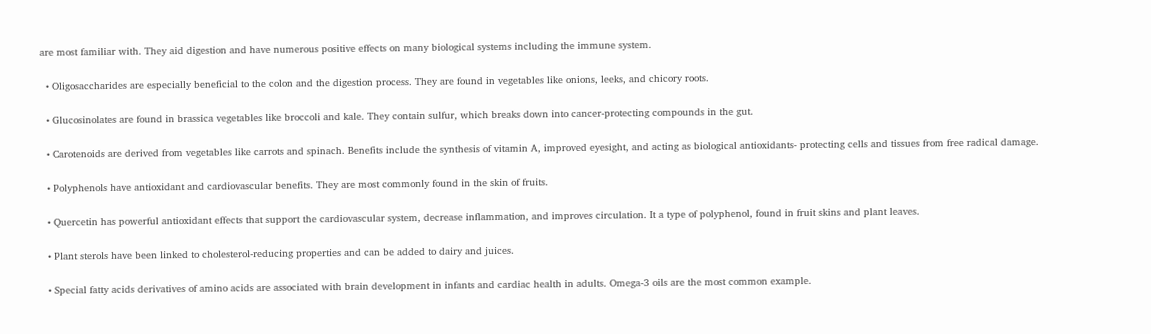are most familiar with. They aid digestion and have numerous positive effects on many biological systems including the immune system.

  • Oligosaccharides are especially beneficial to the colon and the digestion process. They are found in vegetables like onions, leeks, and chicory roots.

  • Glucosinolates are found in brassica vegetables like broccoli and kale. They contain sulfur, which breaks down into cancer-protecting compounds in the gut.

  • Carotenoids are derived from vegetables like carrots and spinach. Benefits include the synthesis of vitamin A, improved eyesight, and acting as biological antioxidants- protecting cells and tissues from free radical damage.

  • Polyphenols have antioxidant and cardiovascular benefits. They are most commonly found in the skin of fruits.

  • Quercetin has powerful antioxidant effects that support the cardiovascular system, decrease inflammation, and improves circulation. It a type of polyphenol, found in fruit skins and plant leaves.

  • Plant sterols have been linked to cholesterol-reducing properties and can be added to dairy and juices.

  • Special fatty acids derivatives of amino acids are associated with brain development in infants and cardiac health in adults. Omega-3 oils are the most common example.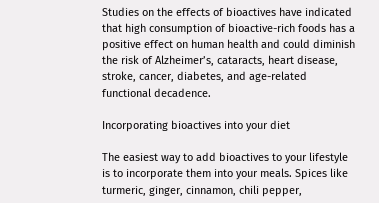Studies on the effects of bioactives have indicated that high consumption of bioactive-rich foods has a positive effect on human health and could diminish the risk of Alzheimer’s, cataracts, heart disease, stroke, cancer, diabetes, and age-related functional decadence.

Incorporating bioactives into your diet

The easiest way to add bioactives to your lifestyle is to incorporate them into your meals. Spices like turmeric, ginger, cinnamon, chili pepper,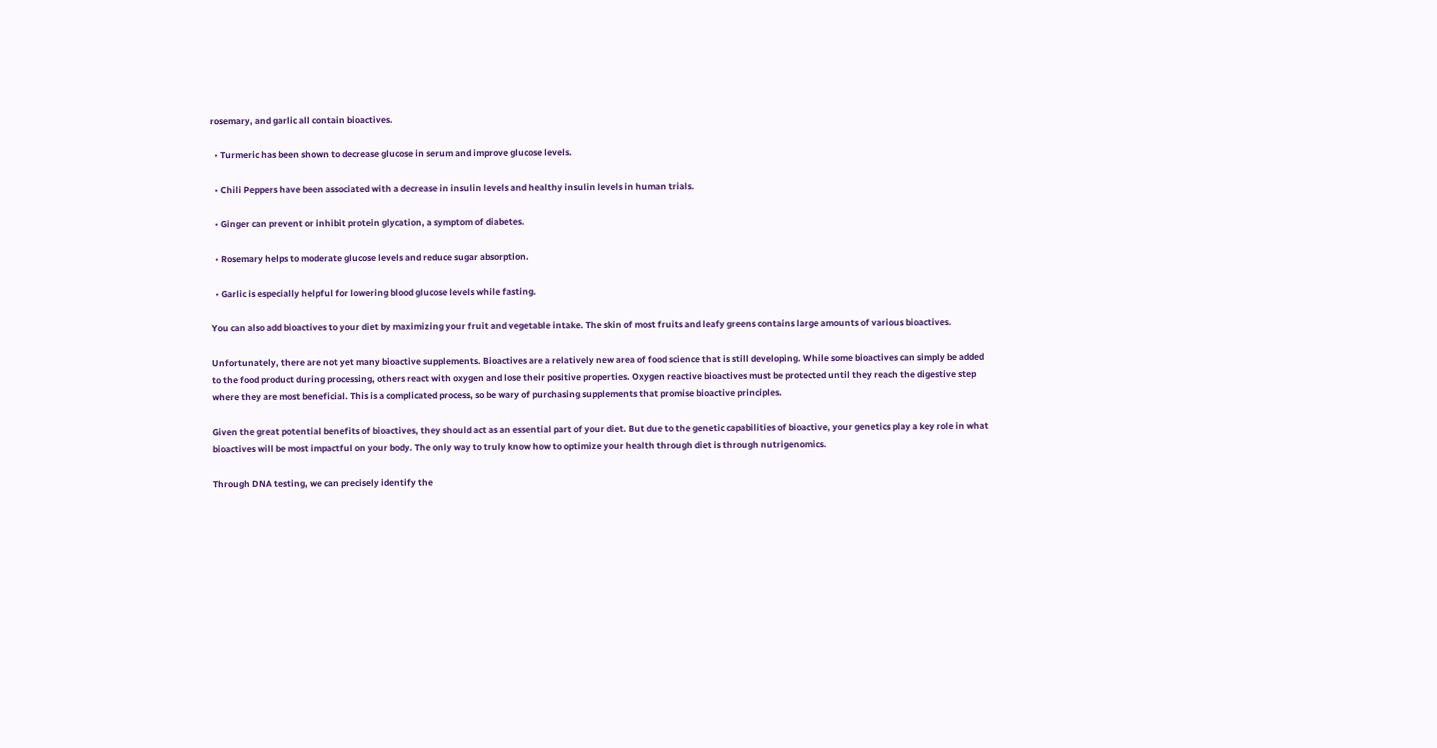rosemary, and garlic all contain bioactives.

  • Turmeric has been shown to decrease glucose in serum and improve glucose levels.

  • Chili Peppers have been associated with a decrease in insulin levels and healthy insulin levels in human trials.

  • Ginger can prevent or inhibit protein glycation, a symptom of diabetes.

  • Rosemary helps to moderate glucose levels and reduce sugar absorption.

  • Garlic is especially helpful for lowering blood glucose levels while fasting.

You can also add bioactives to your diet by maximizing your fruit and vegetable intake. The skin of most fruits and leafy greens contains large amounts of various bioactives.

Unfortunately, there are not yet many bioactive supplements. Bioactives are a relatively new area of food science that is still developing. While some bioactives can simply be added to the food product during processing, others react with oxygen and lose their positive properties. Oxygen reactive bioactives must be protected until they reach the digestive step where they are most beneficial. This is a complicated process, so be wary of purchasing supplements that promise bioactive principles.

Given the great potential benefits of bioactives, they should act as an essential part of your diet. But due to the genetic capabilities of bioactive, your genetics play a key role in what bioactives will be most impactful on your body. The only way to truly know how to optimize your health through diet is through nutrigenomics.

Through DNA testing, we can precisely identify the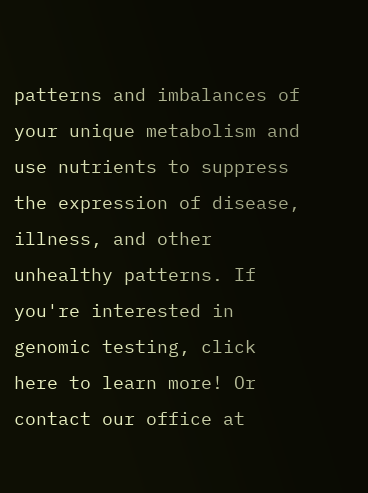patterns and imbalances of your unique metabolism and use nutrients to suppress the expression of disease, illness, and other unhealthy patterns. If you're interested in genomic testing, click here to learn more! Or contact our office at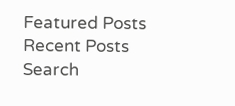Featured Posts
Recent Posts
Search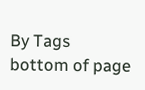By Tags
bottom of page